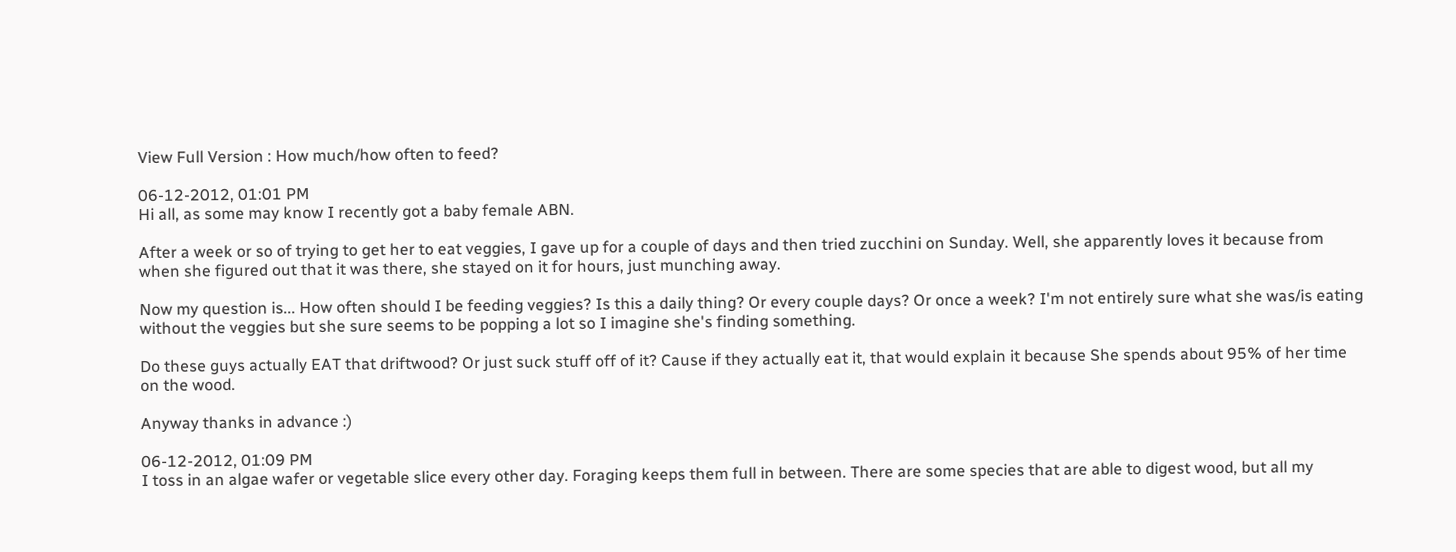View Full Version : How much/how often to feed?

06-12-2012, 01:01 PM
Hi all, as some may know I recently got a baby female ABN.

After a week or so of trying to get her to eat veggies, I gave up for a couple of days and then tried zucchini on Sunday. Well, she apparently loves it because from when she figured out that it was there, she stayed on it for hours, just munching away.

Now my question is... How often should I be feeding veggies? Is this a daily thing? Or every couple days? Or once a week? I'm not entirely sure what she was/is eating without the veggies but she sure seems to be popping a lot so I imagine she's finding something.

Do these guys actually EAT that driftwood? Or just suck stuff off of it? Cause if they actually eat it, that would explain it because She spends about 95% of her time on the wood.

Anyway thanks in advance :)

06-12-2012, 01:09 PM
I toss in an algae wafer or vegetable slice every other day. Foraging keeps them full in between. There are some species that are able to digest wood, but all my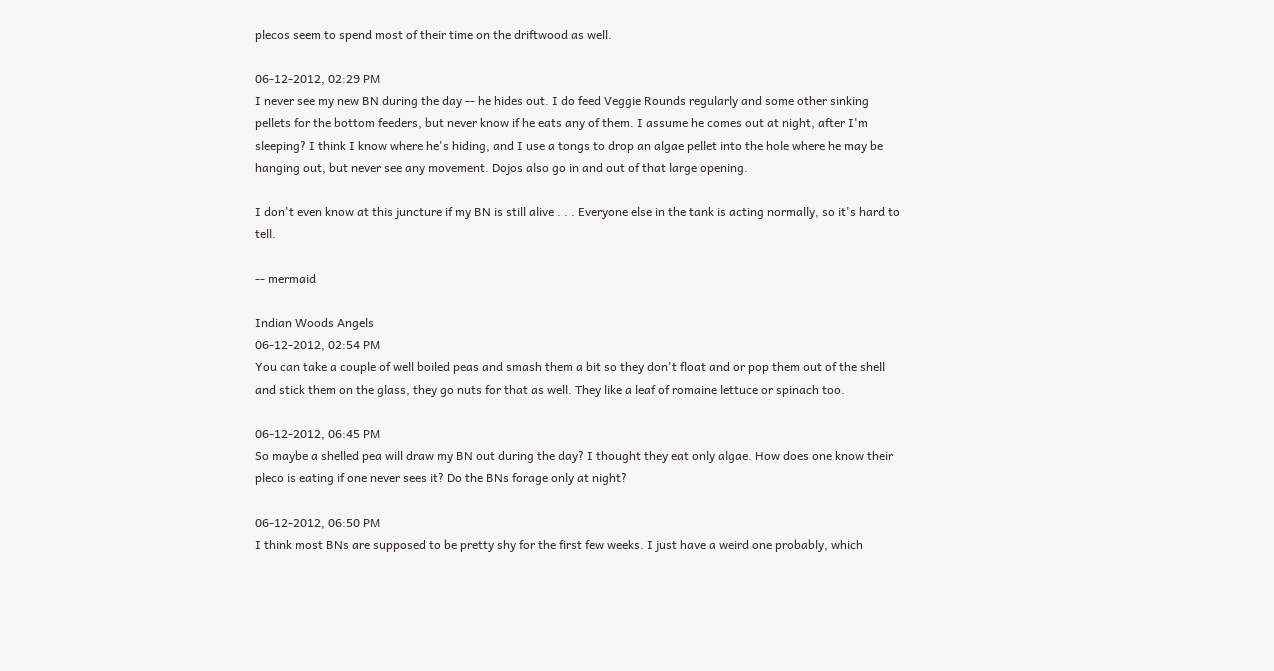plecos seem to spend most of their time on the driftwood as well.

06-12-2012, 02:29 PM
I never see my new BN during the day -- he hides out. I do feed Veggie Rounds regularly and some other sinking pellets for the bottom feeders, but never know if he eats any of them. I assume he comes out at night, after I'm sleeping? I think I know where he's hiding, and I use a tongs to drop an algae pellet into the hole where he may be hanging out, but never see any movement. Dojos also go in and out of that large opening.

I don't even know at this juncture if my BN is still alive . . . Everyone else in the tank is acting normally, so it's hard to tell.

-- mermaid

Indian Woods Angels
06-12-2012, 02:54 PM
You can take a couple of well boiled peas and smash them a bit so they don't float and or pop them out of the shell and stick them on the glass, they go nuts for that as well. They like a leaf of romaine lettuce or spinach too.

06-12-2012, 06:45 PM
So maybe a shelled pea will draw my BN out during the day? I thought they eat only algae. How does one know their pleco is eating if one never sees it? Do the BNs forage only at night?

06-12-2012, 06:50 PM
I think most BNs are supposed to be pretty shy for the first few weeks. I just have a weird one probably, which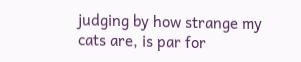judging by how strange my cats are, is par for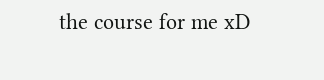the course for me xD